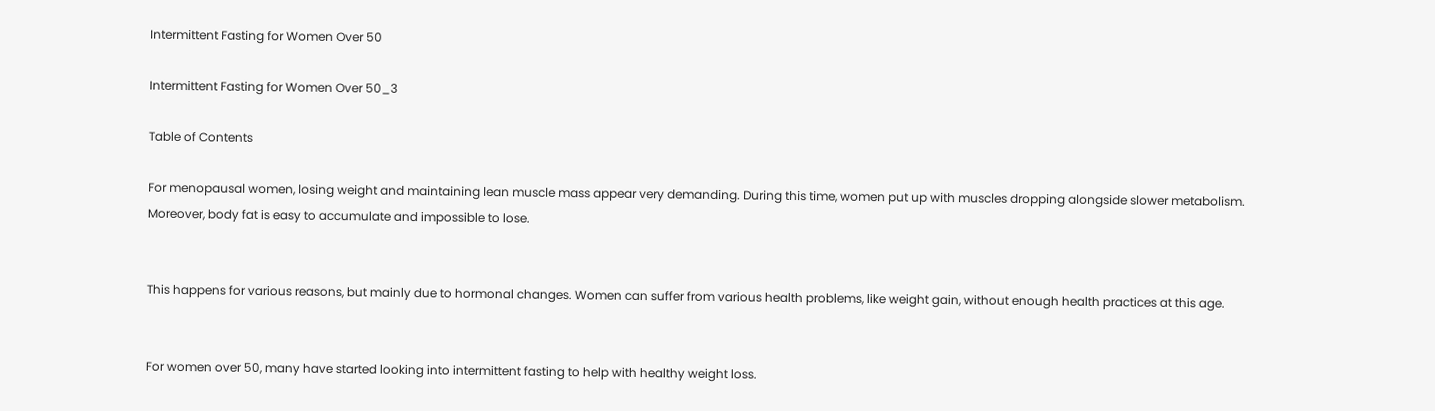Intermittent Fasting for Women Over 50

Intermittent Fasting for Women Over 50_3

Table of Contents

For menopausal women, losing weight and maintaining lean muscle mass appear very demanding. During this time, women put up with muscles dropping alongside slower metabolism. Moreover, body fat is easy to accumulate and impossible to lose.


This happens for various reasons, but mainly due to hormonal changes. Women can suffer from various health problems, like weight gain, without enough health practices at this age.


For women over 50, many have started looking into intermittent fasting to help with healthy weight loss.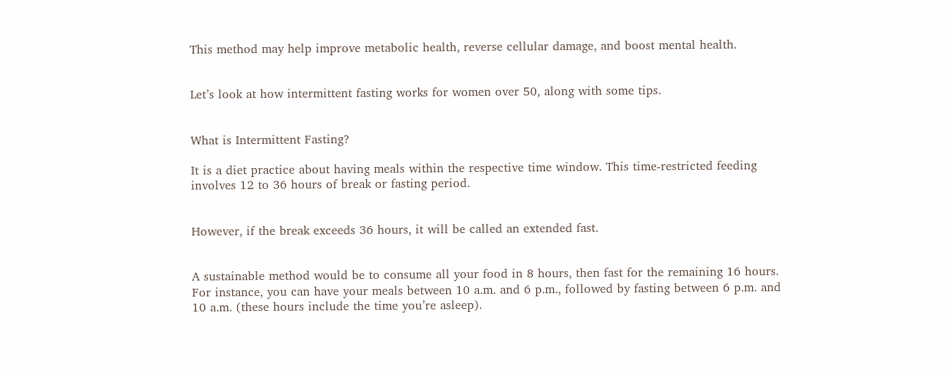This method may help improve metabolic health, reverse cellular damage, and boost mental health.


Let’s look at how intermittent fasting works for women over 50, along with some tips.


What is Intermittent Fasting?

It is a diet practice about having meals within the respective time window. This time-restricted feeding involves 12 to 36 hours of break or fasting period.


However, if the break exceeds 36 hours, it will be called an extended fast.


A sustainable method would be to consume all your food in 8 hours, then fast for the remaining 16 hours. For instance, you can have your meals between 10 a.m. and 6 p.m., followed by fasting between 6 p.m. and 10 a.m. (these hours include the time you’re asleep).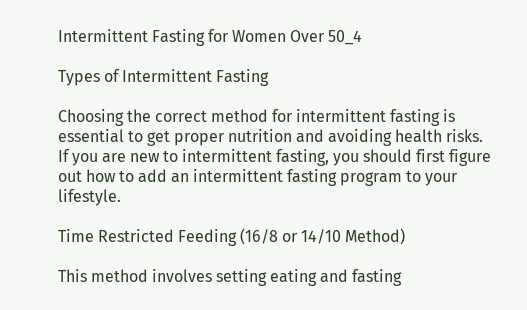Intermittent Fasting for Women Over 50_4

Types of Intermittent Fasting

Choosing the correct method for intermittent fasting is essential to get proper nutrition and avoiding health risks. If you are new to intermittent fasting, you should first figure out how to add an intermittent fasting program to your lifestyle.

Time Restricted Feeding (16/8 or 14/10 Method)

This method involves setting eating and fasting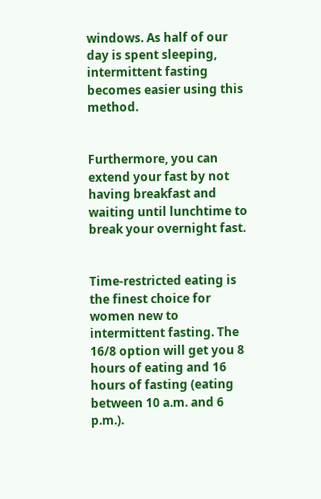windows. As half of our day is spent sleeping, intermittent fasting becomes easier using this method.


Furthermore, you can extend your fast by not having breakfast and waiting until lunchtime to break your overnight fast.


Time-restricted eating is the finest choice for women new to intermittent fasting. The 16/8 option will get you 8 hours of eating and 16 hours of fasting (eating between 10 a.m. and 6 p.m.).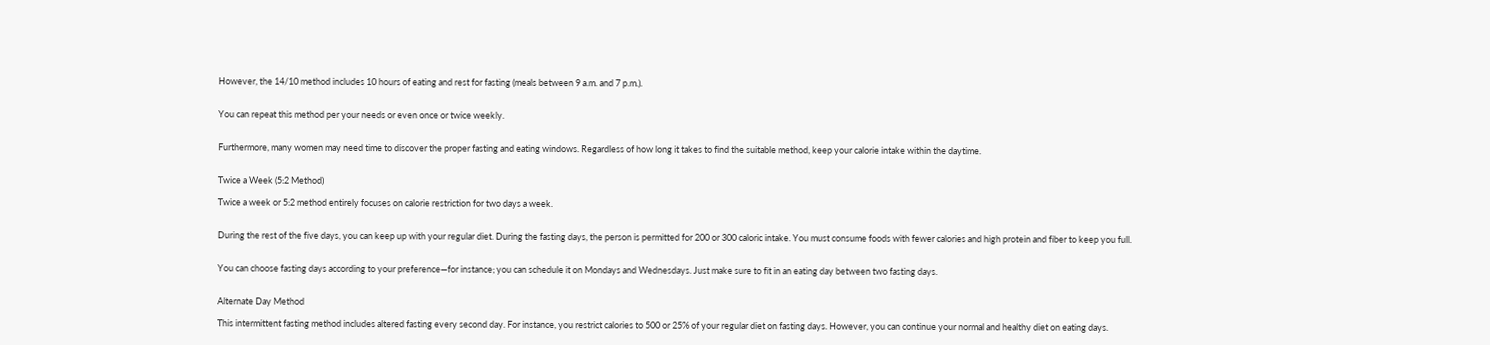However, the 14/10 method includes 10 hours of eating and rest for fasting (meals between 9 a.m. and 7 p.m.).


You can repeat this method per your needs or even once or twice weekly.


Furthermore, many women may need time to discover the proper fasting and eating windows. Regardless of how long it takes to find the suitable method, keep your calorie intake within the daytime.


Twice a Week (5:2 Method)

Twice a week or 5:2 method entirely focuses on calorie restriction for two days a week.


During the rest of the five days, you can keep up with your regular diet. During the fasting days, the person is permitted for 200 or 300 caloric intake. You must consume foods with fewer calories and high protein and fiber to keep you full.


You can choose fasting days according to your preference—for instance; you can schedule it on Mondays and Wednesdays. Just make sure to fit in an eating day between two fasting days.


Alternate Day Method

This intermittent fasting method includes altered fasting every second day. For instance, you restrict calories to 500 or 25% of your regular diet on fasting days. However, you can continue your normal and healthy diet on eating days.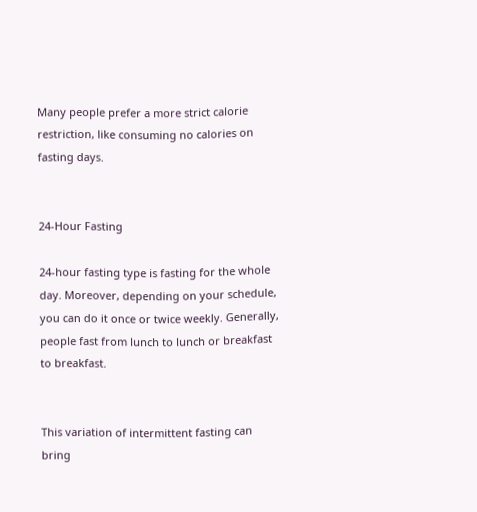Many people prefer a more strict calorie restriction, like consuming no calories on fasting days.


24-Hour Fasting

24-hour fasting type is fasting for the whole day. Moreover, depending on your schedule, you can do it once or twice weekly. Generally, people fast from lunch to lunch or breakfast to breakfast.


This variation of intermittent fasting can bring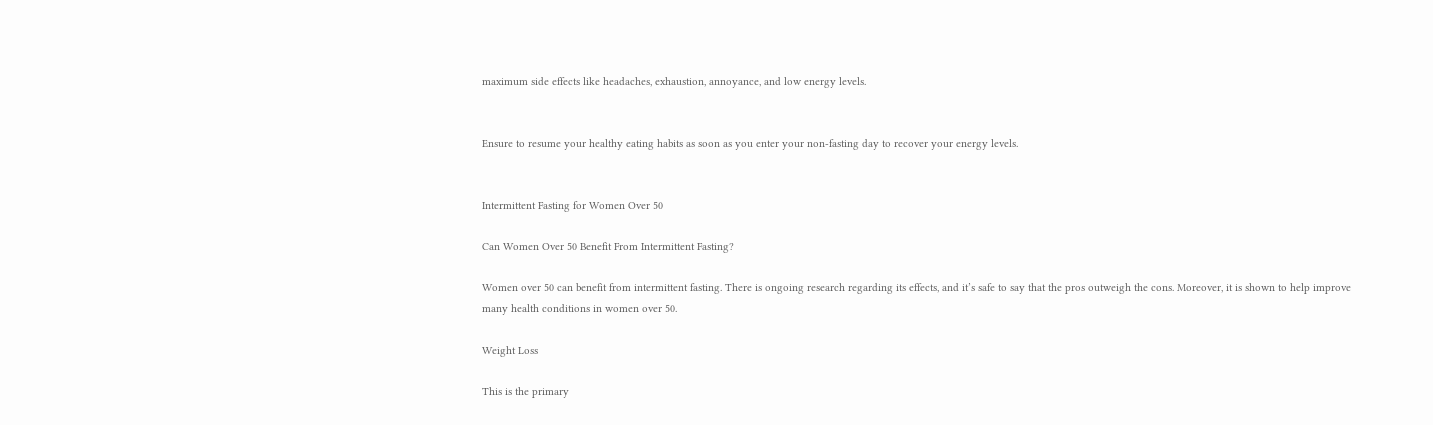maximum side effects like headaches, exhaustion, annoyance, and low energy levels.


Ensure to resume your healthy eating habits as soon as you enter your non-fasting day to recover your energy levels.


Intermittent Fasting for Women Over 50

Can Women Over 50 Benefit From Intermittent Fasting?

Women over 50 can benefit from intermittent fasting. There is ongoing research regarding its effects, and it’s safe to say that the pros outweigh the cons. Moreover, it is shown to help improve many health conditions in women over 50.

Weight Loss

This is the primary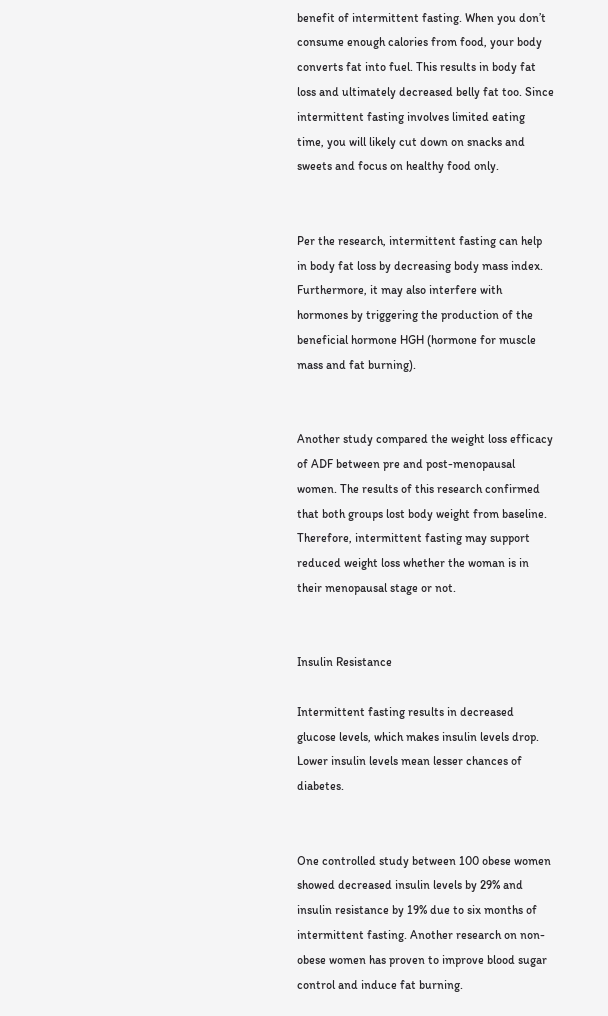benefit of intermittent fasting. When you don’t consume enough calories from food, your body converts fat into fuel. This results in body fat loss and ultimately decreased belly fat too. Since intermittent fasting involves limited eating time, you will likely cut down on snacks and sweets and focus on healthy food only.


Per the research, intermittent fasting can help in body fat loss by decreasing body mass index. Furthermore, it may also interfere with hormones by triggering the production of the beneficial hormone HGH (hormone for muscle mass and fat burning).


Another study compared the weight loss efficacy of ADF between pre and post-menopausal women. The results of this research confirmed that both groups lost body weight from baseline. Therefore, intermittent fasting may support reduced weight loss whether the woman is in their menopausal stage or not.


Insulin Resistance

Intermittent fasting results in decreased glucose levels, which makes insulin levels drop. Lower insulin levels mean lesser chances of diabetes.


One controlled study between 100 obese women showed decreased insulin levels by 29% and insulin resistance by 19% due to six months of intermittent fasting. Another research on non-obese women has proven to improve blood sugar control and induce fat burning.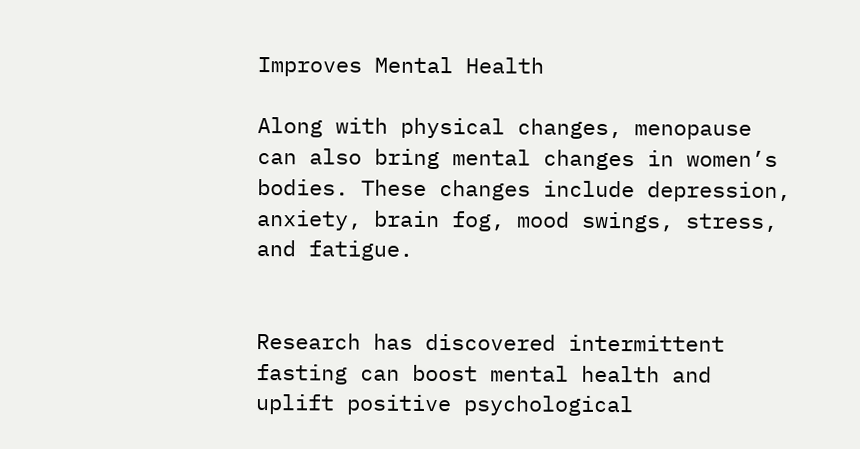Improves Mental Health

Along with physical changes, menopause can also bring mental changes in women’s bodies. These changes include depression, anxiety, brain fog, mood swings, stress, and fatigue.


Research has discovered intermittent fasting can boost mental health and uplift positive psychological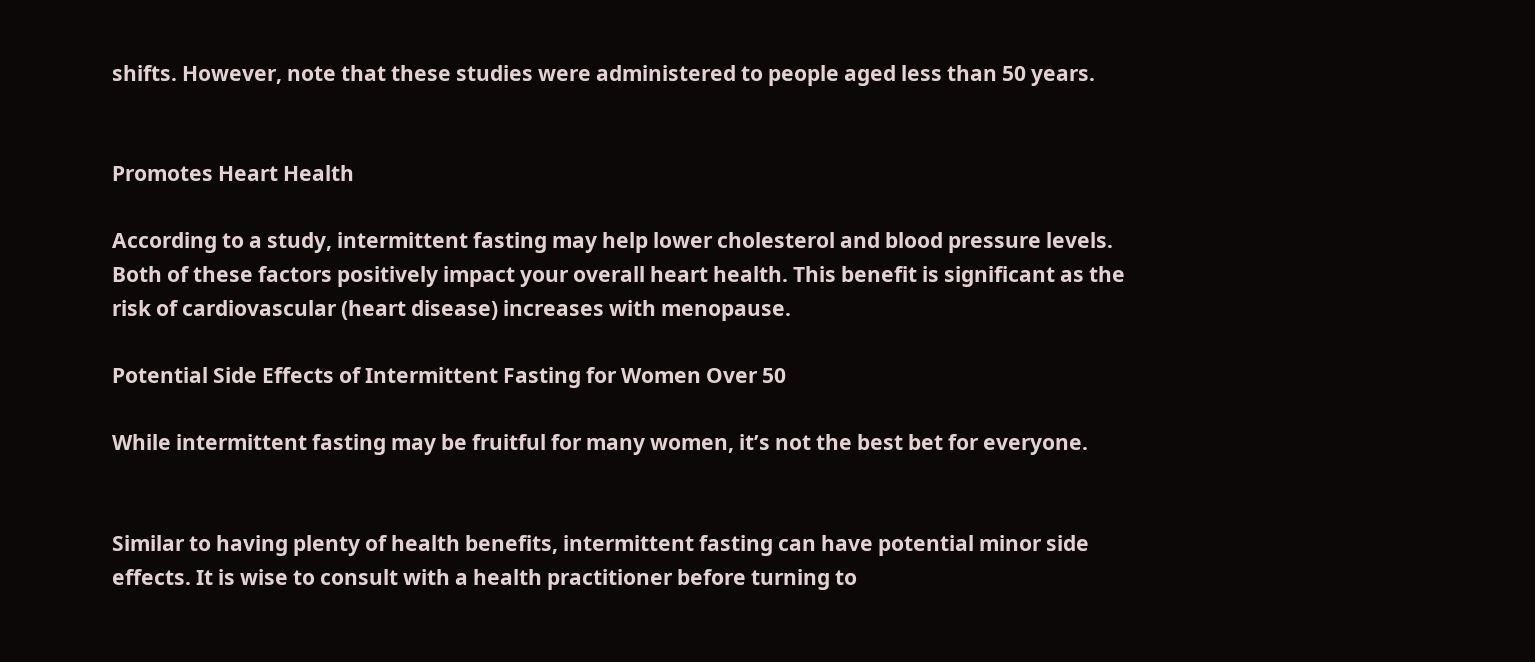shifts. However, note that these studies were administered to people aged less than 50 years.


Promotes Heart Health

According to a study, intermittent fasting may help lower cholesterol and blood pressure levels. Both of these factors positively impact your overall heart health. This benefit is significant as the risk of cardiovascular (heart disease) increases with menopause.

Potential Side Effects of Intermittent Fasting for Women Over 50

While intermittent fasting may be fruitful for many women, it’s not the best bet for everyone.


Similar to having plenty of health benefits, intermittent fasting can have potential minor side effects. It is wise to consult with a health practitioner before turning to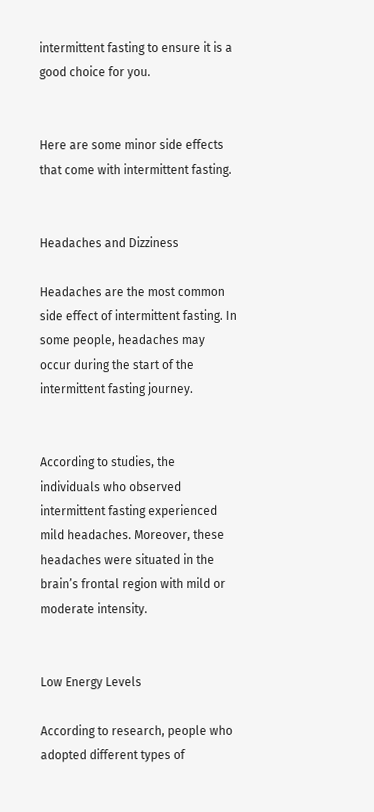intermittent fasting to ensure it is a good choice for you.


Here are some minor side effects that come with intermittent fasting.


Headaches and Dizziness

Headaches are the most common side effect of intermittent fasting. In some people, headaches may occur during the start of the intermittent fasting journey.


According to studies, the individuals who observed intermittent fasting experienced mild headaches. Moreover, these headaches were situated in the brain’s frontal region with mild or moderate intensity.


Low Energy Levels

According to research, people who adopted different types of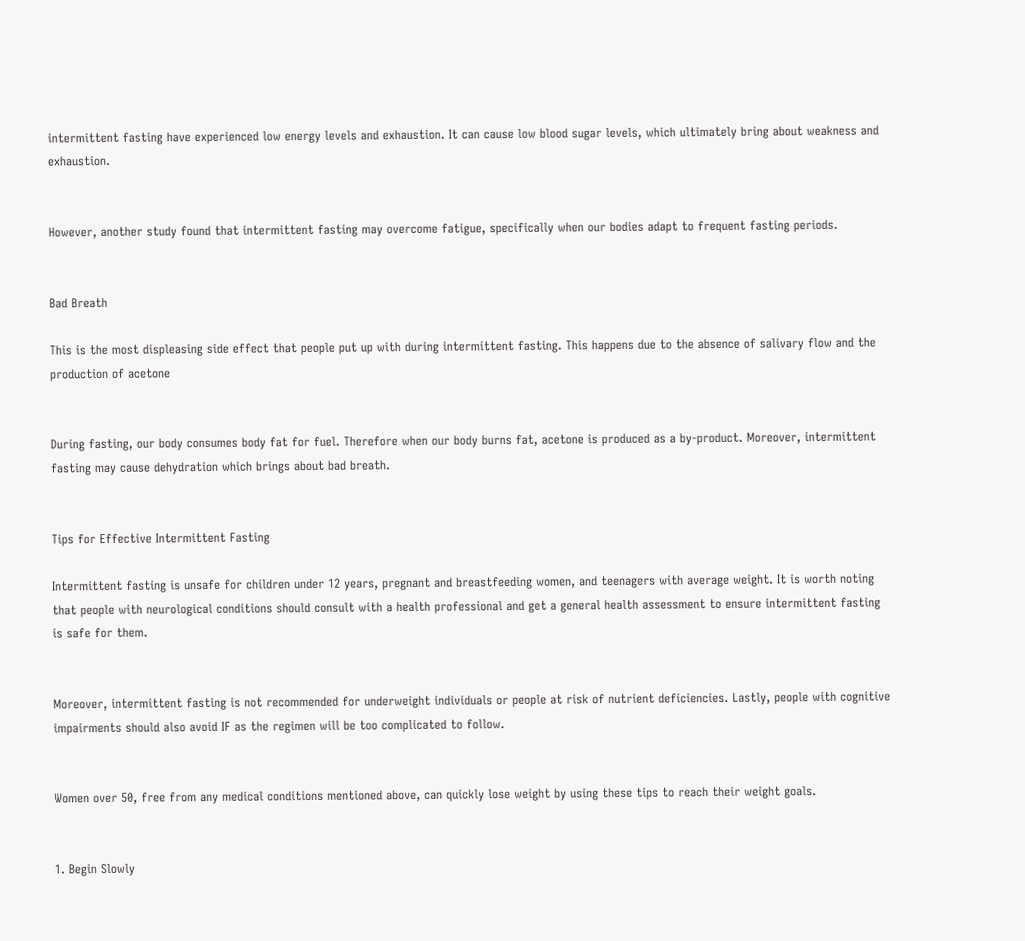intermittent fasting have experienced low energy levels and exhaustion. It can cause low blood sugar levels, which ultimately bring about weakness and exhaustion.


However, another study found that intermittent fasting may overcome fatigue, specifically when our bodies adapt to frequent fasting periods.


Bad Breath

This is the most displeasing side effect that people put up with during intermittent fasting. This happens due to the absence of salivary flow and the production of acetone


During fasting, our body consumes body fat for fuel. Therefore when our body burns fat, acetone is produced as a by-product. Moreover, intermittent fasting may cause dehydration which brings about bad breath.


Tips for Effective Intermittent Fasting

Intermittent fasting is unsafe for children under 12 years, pregnant and breastfeeding women, and teenagers with average weight. It is worth noting that people with neurological conditions should consult with a health professional and get a general health assessment to ensure intermittent fasting is safe for them.


Moreover, intermittent fasting is not recommended for underweight individuals or people at risk of nutrient deficiencies. Lastly, people with cognitive impairments should also avoid IF as the regimen will be too complicated to follow.


Women over 50, free from any medical conditions mentioned above, can quickly lose weight by using these tips to reach their weight goals.


1. Begin Slowly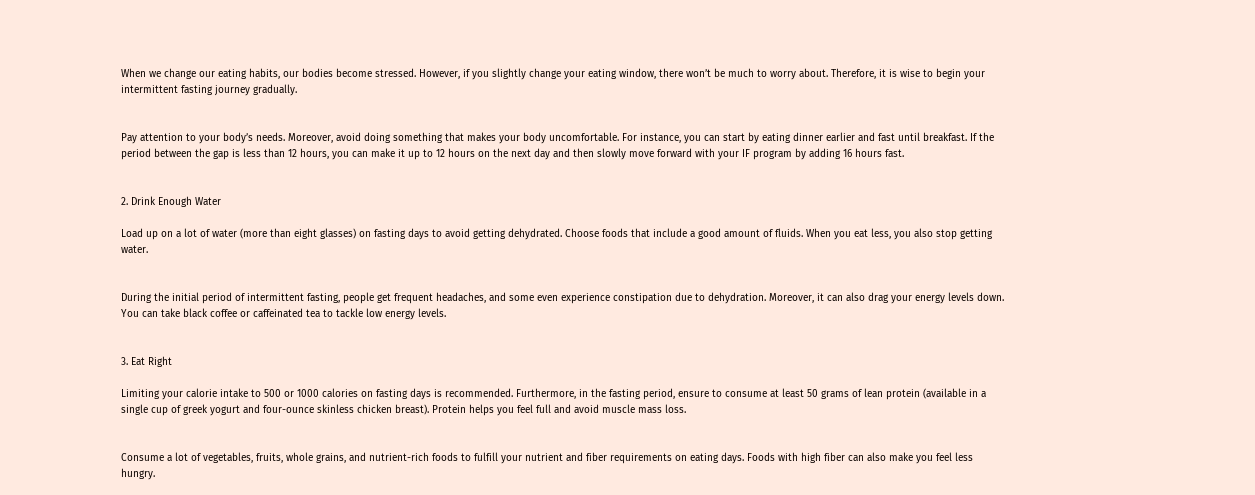When we change our eating habits, our bodies become stressed. However, if you slightly change your eating window, there won’t be much to worry about. Therefore, it is wise to begin your intermittent fasting journey gradually.


Pay attention to your body’s needs. Moreover, avoid doing something that makes your body uncomfortable. For instance, you can start by eating dinner earlier and fast until breakfast. If the period between the gap is less than 12 hours, you can make it up to 12 hours on the next day and then slowly move forward with your IF program by adding 16 hours fast.


2. Drink Enough Water

Load up on a lot of water (more than eight glasses) on fasting days to avoid getting dehydrated. Choose foods that include a good amount of fluids. When you eat less, you also stop getting water.


During the initial period of intermittent fasting, people get frequent headaches, and some even experience constipation due to dehydration. Moreover, it can also drag your energy levels down. You can take black coffee or caffeinated tea to tackle low energy levels.


3. Eat Right

Limiting your calorie intake to 500 or 1000 calories on fasting days is recommended. Furthermore, in the fasting period, ensure to consume at least 50 grams of lean protein (available in a single cup of greek yogurt and four-ounce skinless chicken breast). Protein helps you feel full and avoid muscle mass loss.


Consume a lot of vegetables, fruits, whole grains, and nutrient-rich foods to fulfill your nutrient and fiber requirements on eating days. Foods with high fiber can also make you feel less hungry.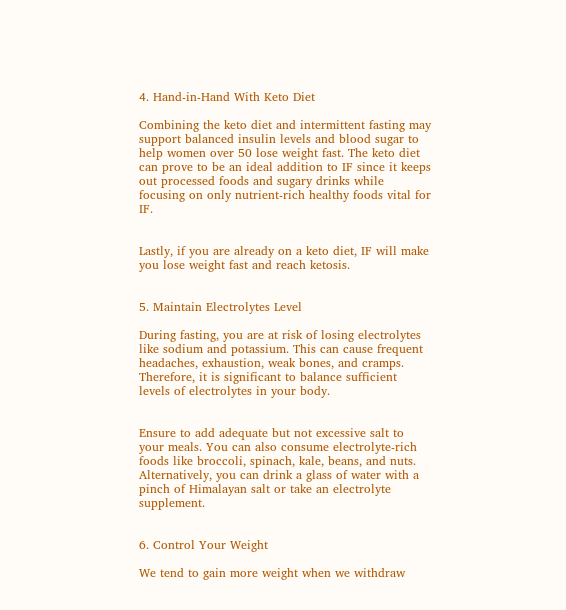4. Hand-in-Hand With Keto Diet

Combining the keto diet and intermittent fasting may support balanced insulin levels and blood sugar to help women over 50 lose weight fast. The keto diet can prove to be an ideal addition to IF since it keeps out processed foods and sugary drinks while focusing on only nutrient-rich healthy foods vital for IF.


Lastly, if you are already on a keto diet, IF will make you lose weight fast and reach ketosis.


5. Maintain Electrolytes Level

During fasting, you are at risk of losing electrolytes like sodium and potassium. This can cause frequent headaches, exhaustion, weak bones, and cramps. Therefore, it is significant to balance sufficient levels of electrolytes in your body.


Ensure to add adequate but not excessive salt to your meals. You can also consume electrolyte-rich foods like broccoli, spinach, kale, beans, and nuts. Alternatively, you can drink a glass of water with a pinch of Himalayan salt or take an electrolyte supplement.


6. Control Your Weight

We tend to gain more weight when we withdraw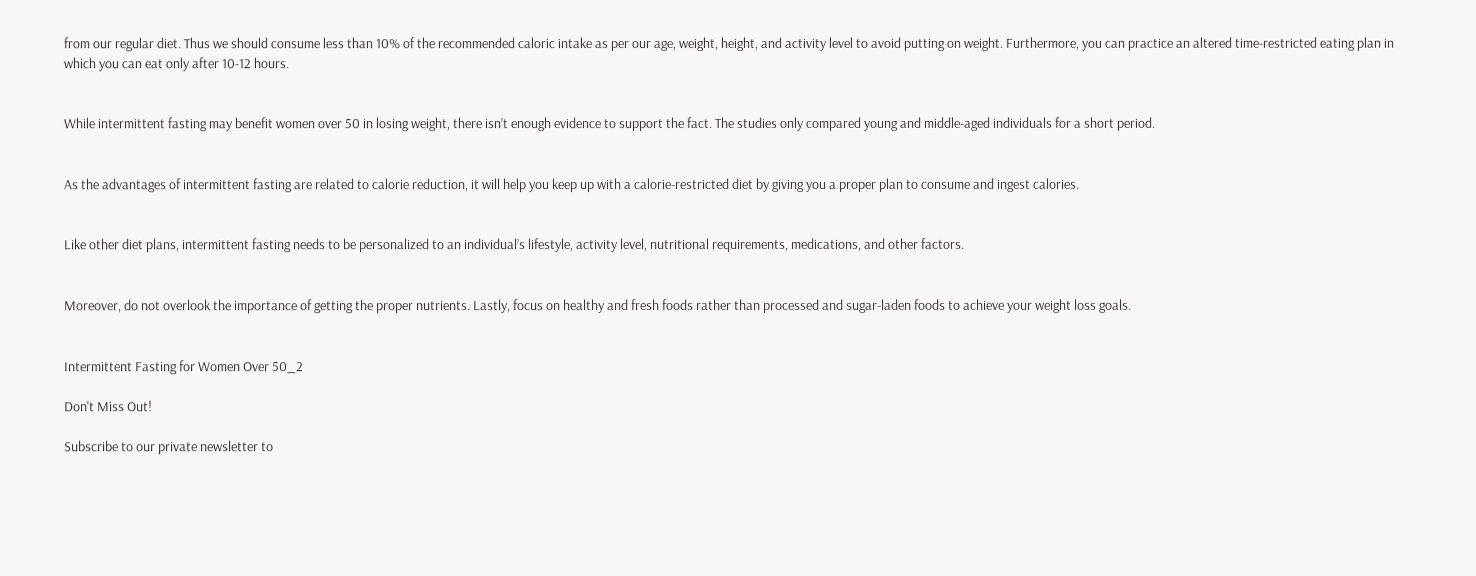from our regular diet. Thus we should consume less than 10% of the recommended caloric intake as per our age, weight, height, and activity level to avoid putting on weight. Furthermore, you can practice an altered time-restricted eating plan in which you can eat only after 10-12 hours.


While intermittent fasting may benefit women over 50 in losing weight, there isn’t enough evidence to support the fact. The studies only compared young and middle-aged individuals for a short period.


As the advantages of intermittent fasting are related to calorie reduction, it will help you keep up with a calorie-restricted diet by giving you a proper plan to consume and ingest calories.


Like other diet plans, intermittent fasting needs to be personalized to an individual’s lifestyle, activity level, nutritional requirements, medications, and other factors.


Moreover, do not overlook the importance of getting the proper nutrients. Lastly, focus on healthy and fresh foods rather than processed and sugar-laden foods to achieve your weight loss goals.


Intermittent Fasting for Women Over 50_2

Don't Miss Out!

Subscribe to our private newsletter to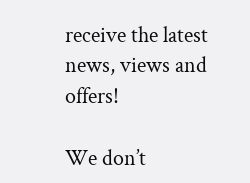receive the latest news, views and offers!

We don’t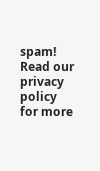spam! Read our privacy policy for more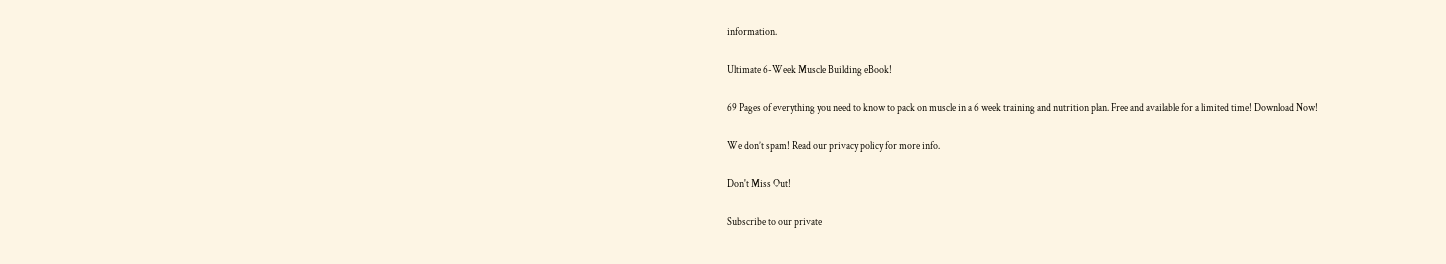information.

Ultimate 6-Week Muscle Building eBook!

69 Pages of everything you need to know to pack on muscle in a 6 week training and nutrition plan. Free and available for a limited time! Download Now!

We don’t spam! Read our privacy policy for more info.

Don't Miss Out!

Subscribe to our private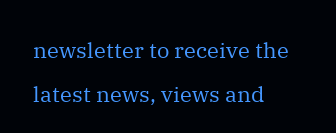newsletter to receive the latest news, views and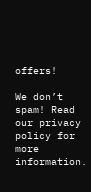offers!

We don’t spam! Read our privacy policy for more information.